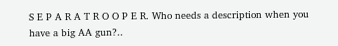S E P A R A T R O O P E R. Who needs a description when you have a big AA gun?..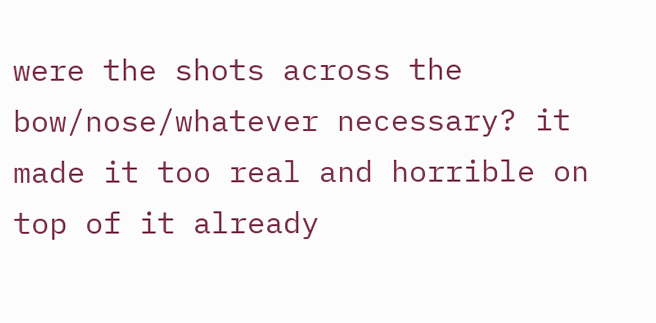were the shots across the bow/nose/whatever necessary? it made it too real and horrible on top of it already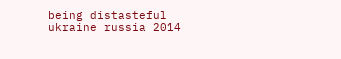being distasteful ukraine russia 2014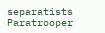separatists Paratrooper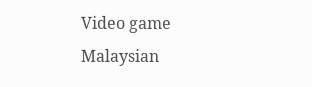Video game Malaysian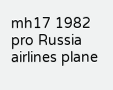mh17 1982 pro Russia airlines plane